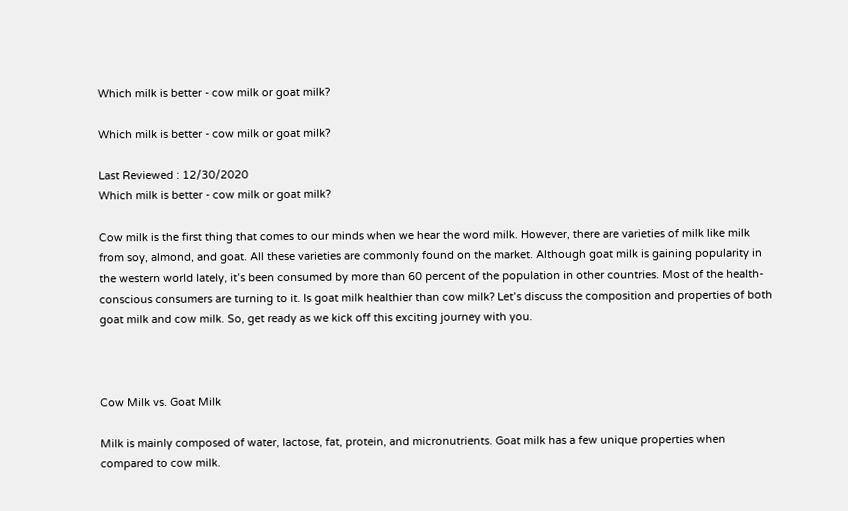Which milk is better - cow milk or goat milk?

Which milk is better - cow milk or goat milk?

Last Reviewed : 12/30/2020
Which milk is better - cow milk or goat milk?

Cow milk is the first thing that comes to our minds when we hear the word milk. However, there are varieties of milk like milk from soy, almond, and goat. All these varieties are commonly found on the market. Although goat milk is gaining popularity in the western world lately, it’s been consumed by more than 60 percent of the population in other countries. Most of the health-conscious consumers are turning to it. Is goat milk healthier than cow milk? Let’s discuss the composition and properties of both goat milk and cow milk. So, get ready as we kick off this exciting journey with you.



Cow Milk vs. Goat Milk

Milk is mainly composed of water, lactose, fat, protein, and micronutrients. Goat milk has a few unique properties when compared to cow milk.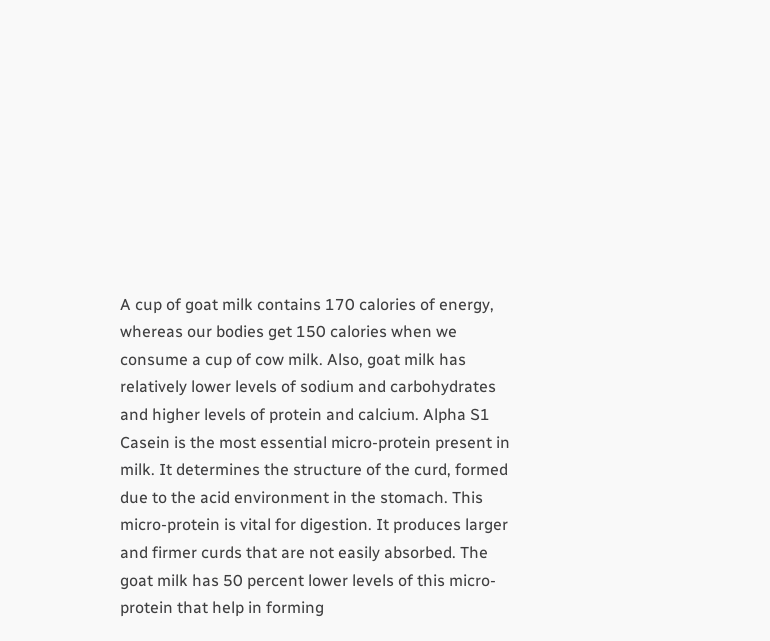A cup of goat milk contains 170 calories of energy, whereas our bodies get 150 calories when we consume a cup of cow milk. Also, goat milk has relatively lower levels of sodium and carbohydrates and higher levels of protein and calcium. Alpha S1 Casein is the most essential micro-protein present in milk. It determines the structure of the curd, formed due to the acid environment in the stomach. This micro-protein is vital for digestion. It produces larger and firmer curds that are not easily absorbed. The goat milk has 50 percent lower levels of this micro-protein that help in forming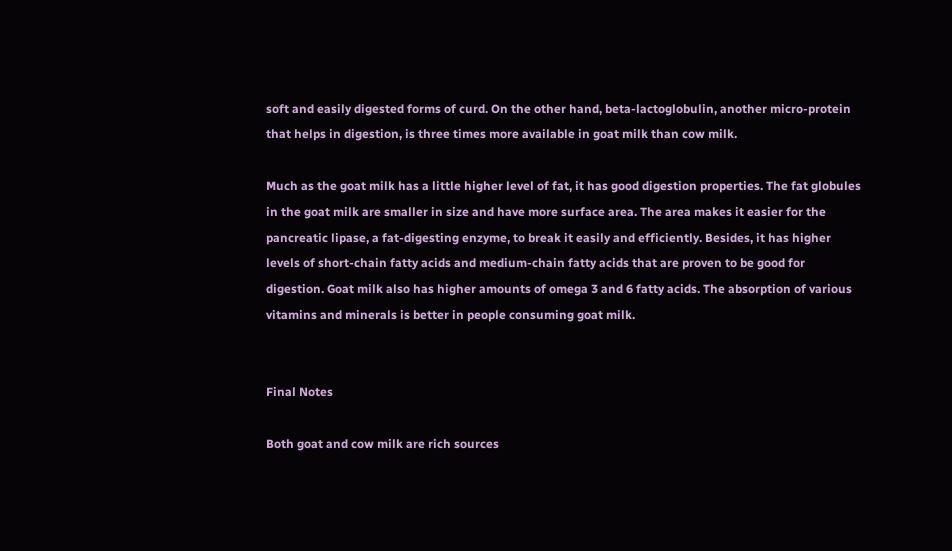soft and easily digested forms of curd. On the other hand, beta-lactoglobulin, another micro-protein that helps in digestion, is three times more available in goat milk than cow milk.

Much as the goat milk has a little higher level of fat, it has good digestion properties. The fat globules in the goat milk are smaller in size and have more surface area. The area makes it easier for the pancreatic lipase, a fat-digesting enzyme, to break it easily and efficiently. Besides, it has higher levels of short-chain fatty acids and medium-chain fatty acids that are proven to be good for digestion. Goat milk also has higher amounts of omega 3 and 6 fatty acids. The absorption of various vitamins and minerals is better in people consuming goat milk.


Final Notes

Both goat and cow milk are rich sources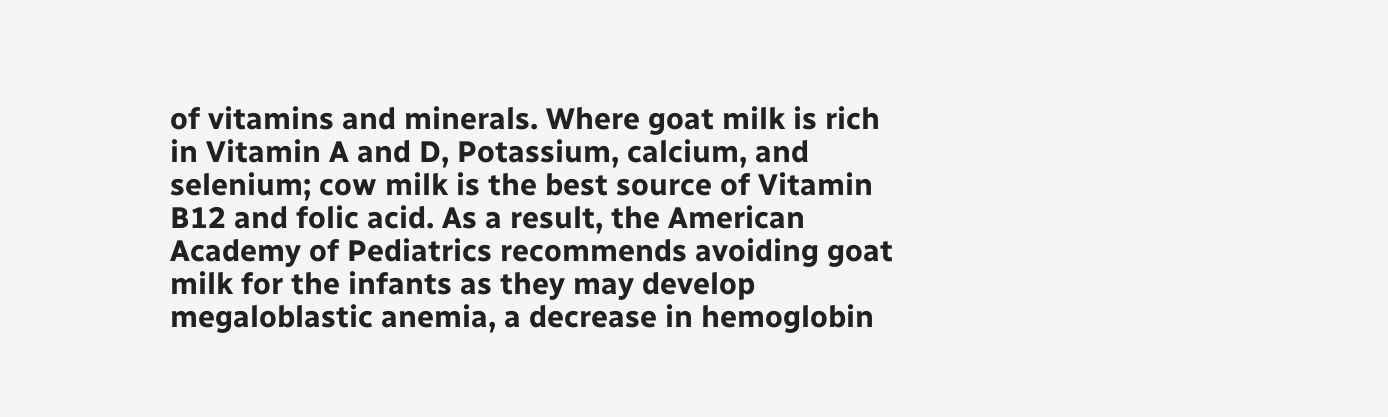of vitamins and minerals. Where goat milk is rich in Vitamin A and D, Potassium, calcium, and selenium; cow milk is the best source of Vitamin B12 and folic acid. As a result, the American Academy of Pediatrics recommends avoiding goat milk for the infants as they may develop megaloblastic anemia, a decrease in hemoglobin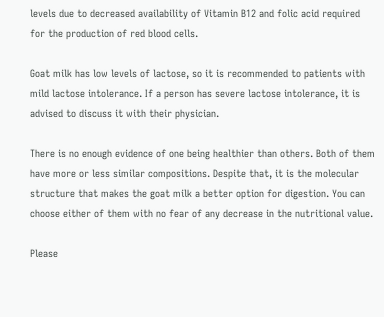levels due to decreased availability of Vitamin B12 and folic acid required for the production of red blood cells.

Goat milk has low levels of lactose, so it is recommended to patients with mild lactose intolerance. If a person has severe lactose intolerance, it is advised to discuss it with their physician.

There is no enough evidence of one being healthier than others. Both of them have more or less similar compositions. Despite that, it is the molecular structure that makes the goat milk a better option for digestion. You can choose either of them with no fear of any decrease in the nutritional value.

Please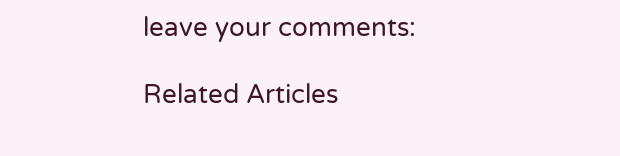leave your comments:

Related Articles